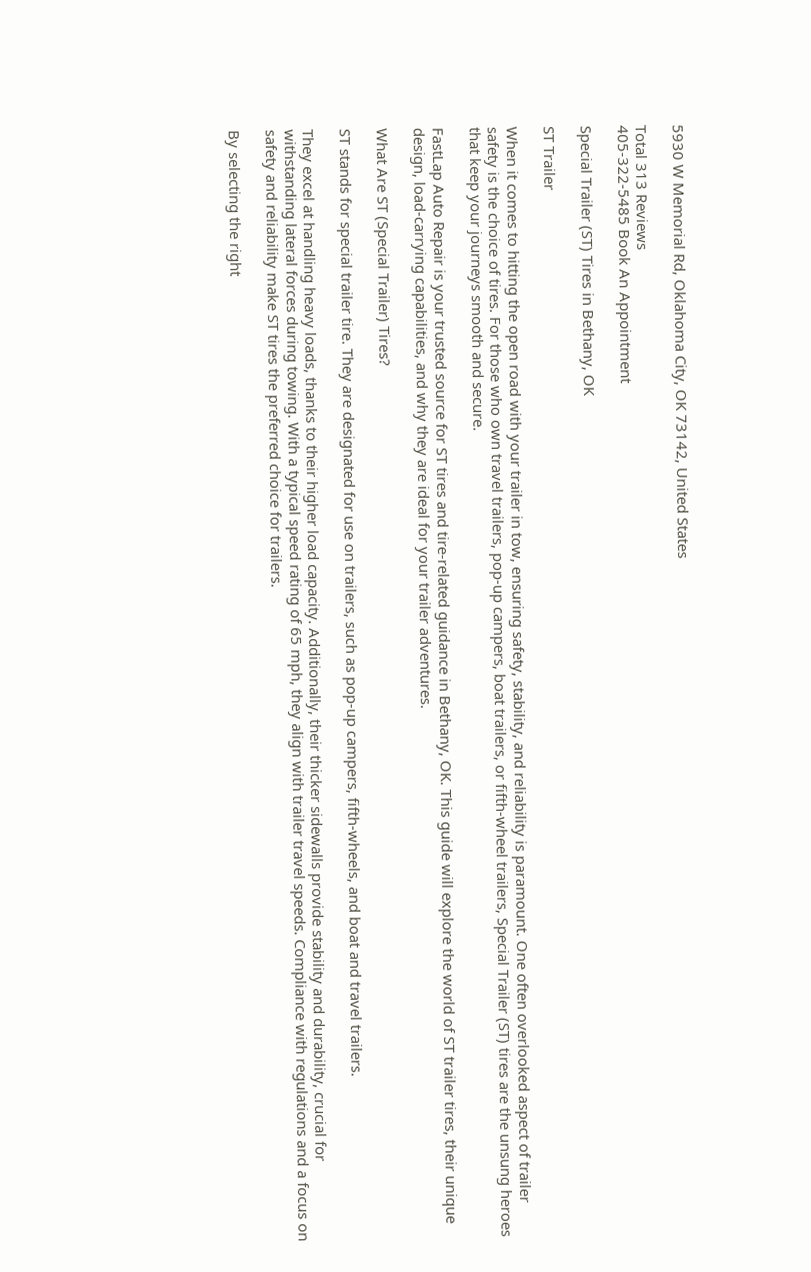5930 W Memorial Rd, Oklahoma City, OK 73142, United States

Total 313 Reviews
405-322-5485 Book An Appointment

Special Trailer (ST) Tires in Bethany, OK

ST Trailer

When it comes to hitting the open road with your trailer in tow, ensuring safety, stability, and reliability is paramount. One often overlooked aspect of trailer safety is the choice of tires. For those who own travel trailers, pop-up campers, boat trailers, or fifth-wheel trailers, Special Trailer (ST) tires are the unsung heroes that keep your journeys smooth and secure.

FastLap Auto Repair is your trusted source for ST tires and tire-related guidance in Bethany, OK. This guide will explore the world of ST trailer tires, their unique design, load-carrying capabilities, and why they are ideal for your trailer adventures.

What Are ST (Special Trailer) Tires?

ST stands for special trailer tire. They are designated for use on trailers, such as pop-up campers, fifth-wheels, and boat and travel trailers.

They excel at handling heavy loads, thanks to their higher load capacity. Additionally, their thicker sidewalls provide stability and durability, crucial for withstanding lateral forces during towing. With a typical speed rating of 65 mph, they align with trailer travel speeds. Compliance with regulations and a focus on safety and reliability make ST tires the preferred choice for trailers.

By selecting the right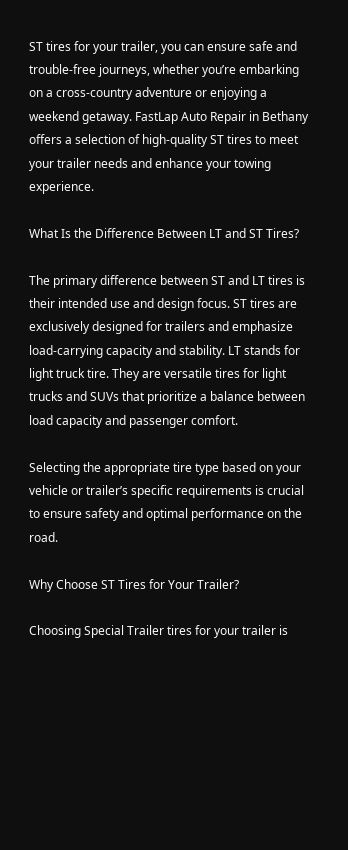ST tires for your trailer, you can ensure safe and trouble-free journeys, whether you’re embarking on a cross-country adventure or enjoying a weekend getaway. FastLap Auto Repair in Bethany offers a selection of high-quality ST tires to meet your trailer needs and enhance your towing experience.

What Is the Difference Between LT and ST Tires?

The primary difference between ST and LT tires is their intended use and design focus. ST tires are exclusively designed for trailers and emphasize load-carrying capacity and stability. LT stands for light truck tire. They are versatile tires for light trucks and SUVs that prioritize a balance between load capacity and passenger comfort.

Selecting the appropriate tire type based on your vehicle or trailer’s specific requirements is crucial to ensure safety and optimal performance on the road.

Why Choose ST Tires for Your Trailer?

Choosing Special Trailer tires for your trailer is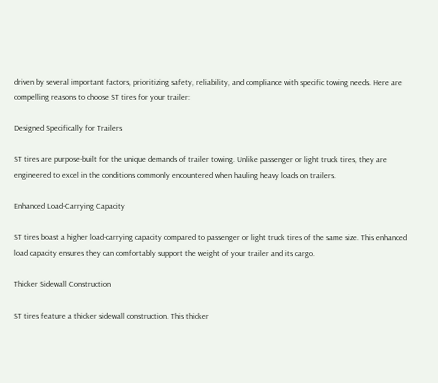driven by several important factors, prioritizing safety, reliability, and compliance with specific towing needs. Here are compelling reasons to choose ST tires for your trailer:

Designed Specifically for Trailers

ST tires are purpose-built for the unique demands of trailer towing. Unlike passenger or light truck tires, they are engineered to excel in the conditions commonly encountered when hauling heavy loads on trailers.

Enhanced Load-Carrying Capacity

ST tires boast a higher load-carrying capacity compared to passenger or light truck tires of the same size. This enhanced load capacity ensures they can comfortably support the weight of your trailer and its cargo.

Thicker Sidewall Construction

ST tires feature a thicker sidewall construction. This thicker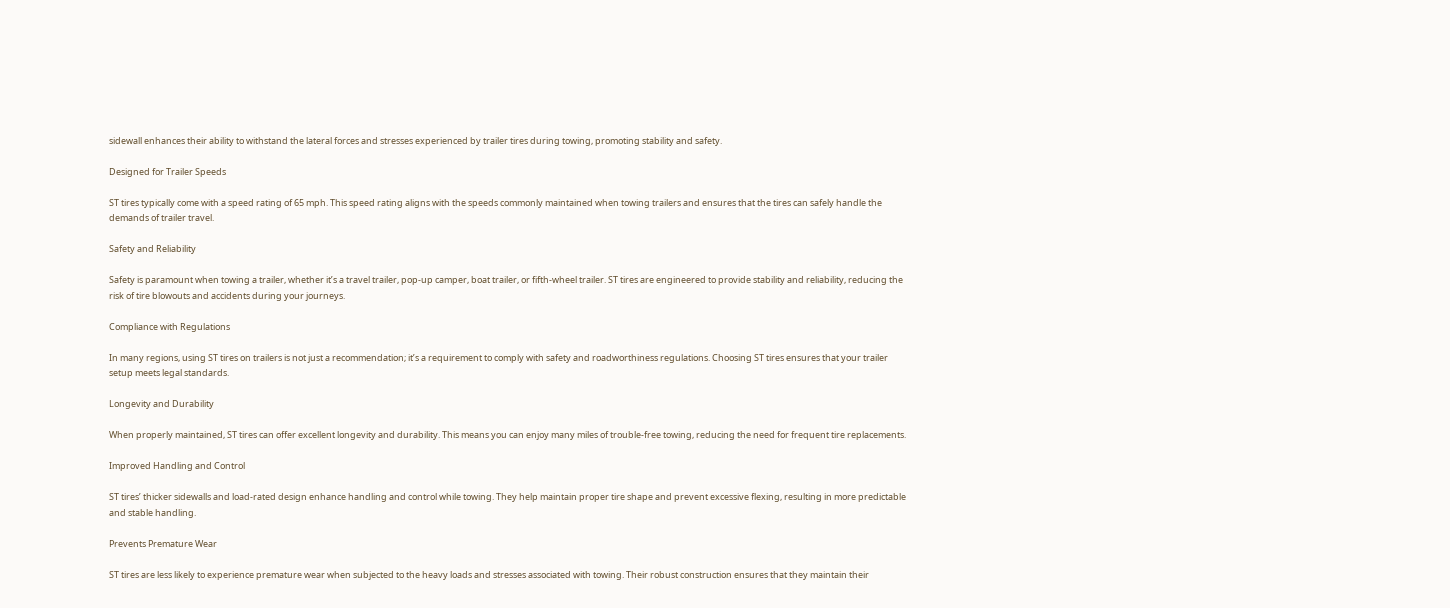sidewall enhances their ability to withstand the lateral forces and stresses experienced by trailer tires during towing, promoting stability and safety.

Designed for Trailer Speeds

ST tires typically come with a speed rating of 65 mph. This speed rating aligns with the speeds commonly maintained when towing trailers and ensures that the tires can safely handle the demands of trailer travel.

Safety and Reliability

Safety is paramount when towing a trailer, whether it’s a travel trailer, pop-up camper, boat trailer, or fifth-wheel trailer. ST tires are engineered to provide stability and reliability, reducing the risk of tire blowouts and accidents during your journeys.

Compliance with Regulations

In many regions, using ST tires on trailers is not just a recommendation; it’s a requirement to comply with safety and roadworthiness regulations. Choosing ST tires ensures that your trailer setup meets legal standards.

Longevity and Durability

When properly maintained, ST tires can offer excellent longevity and durability. This means you can enjoy many miles of trouble-free towing, reducing the need for frequent tire replacements.

Improved Handling and Control

ST tires’ thicker sidewalls and load-rated design enhance handling and control while towing. They help maintain proper tire shape and prevent excessive flexing, resulting in more predictable and stable handling.

Prevents Premature Wear

ST tires are less likely to experience premature wear when subjected to the heavy loads and stresses associated with towing. Their robust construction ensures that they maintain their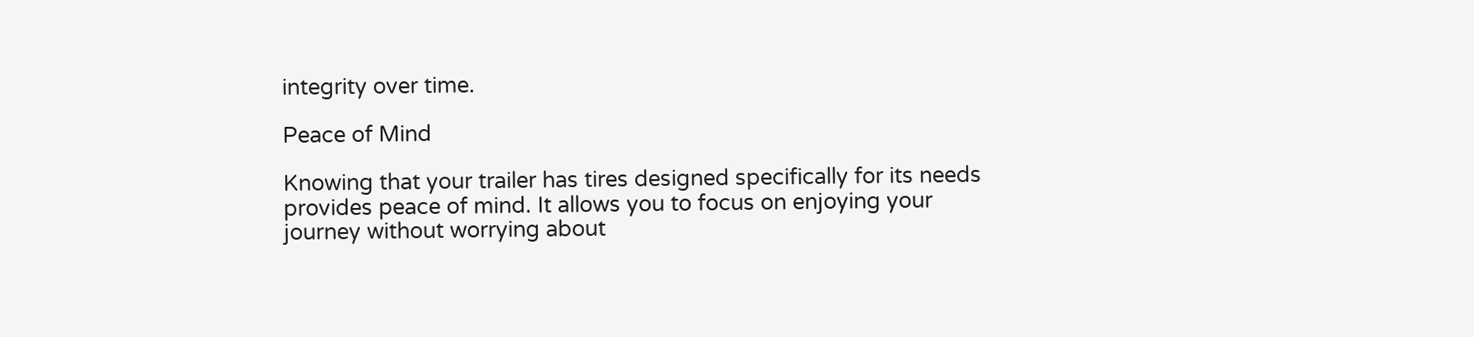integrity over time.

Peace of Mind

Knowing that your trailer has tires designed specifically for its needs provides peace of mind. It allows you to focus on enjoying your journey without worrying about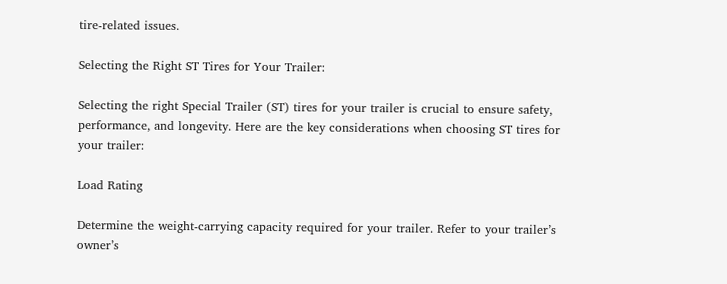tire-related issues.

Selecting the Right ST Tires for Your Trailer:

Selecting the right Special Trailer (ST) tires for your trailer is crucial to ensure safety, performance, and longevity. Here are the key considerations when choosing ST tires for your trailer:

Load Rating

Determine the weight-carrying capacity required for your trailer. Refer to your trailer’s owner’s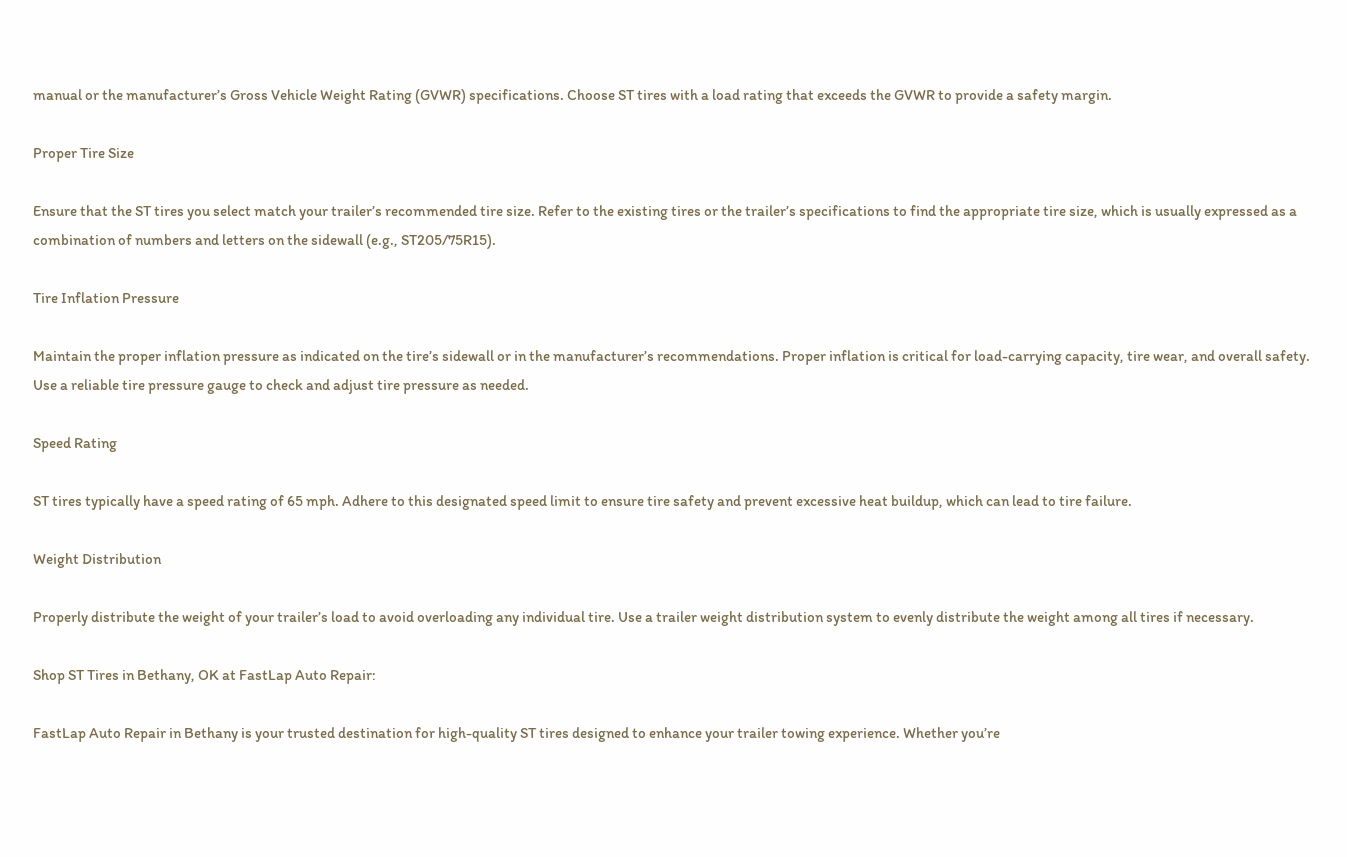manual or the manufacturer’s Gross Vehicle Weight Rating (GVWR) specifications. Choose ST tires with a load rating that exceeds the GVWR to provide a safety margin.

Proper Tire Size

Ensure that the ST tires you select match your trailer’s recommended tire size. Refer to the existing tires or the trailer’s specifications to find the appropriate tire size, which is usually expressed as a combination of numbers and letters on the sidewall (e.g., ST205/75R15).

Tire Inflation Pressure

Maintain the proper inflation pressure as indicated on the tire’s sidewall or in the manufacturer’s recommendations. Proper inflation is critical for load-carrying capacity, tire wear, and overall safety. Use a reliable tire pressure gauge to check and adjust tire pressure as needed.

Speed Rating

ST tires typically have a speed rating of 65 mph. Adhere to this designated speed limit to ensure tire safety and prevent excessive heat buildup, which can lead to tire failure.

Weight Distribution

Properly distribute the weight of your trailer’s load to avoid overloading any individual tire. Use a trailer weight distribution system to evenly distribute the weight among all tires if necessary.

Shop ST Tires in Bethany, OK at FastLap Auto Repair:

FastLap Auto Repair in Bethany is your trusted destination for high-quality ST tires designed to enhance your trailer towing experience. Whether you’re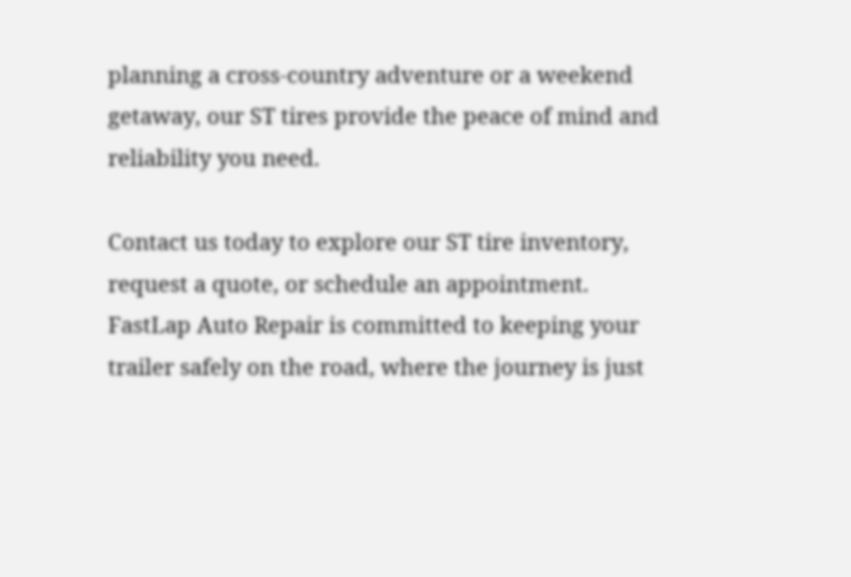planning a cross-country adventure or a weekend getaway, our ST tires provide the peace of mind and reliability you need.

Contact us today to explore our ST tire inventory, request a quote, or schedule an appointment. FastLap Auto Repair is committed to keeping your trailer safely on the road, where the journey is just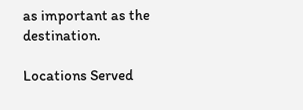as important as the destination.

Locations Served